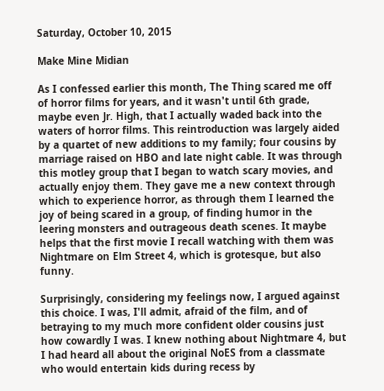Saturday, October 10, 2015

Make Mine Midian

As I confessed earlier this month, The Thing scared me off of horror films for years, and it wasn't until 6th grade, maybe even Jr. High, that I actually waded back into the waters of horror films. This reintroduction was largely aided by a quartet of new additions to my family; four cousins by marriage raised on HBO and late night cable. It was through this motley group that I began to watch scary movies, and actually enjoy them. They gave me a new context through which to experience horror, as through them I learned the joy of being scared in a group, of finding humor in the leering monsters and outrageous death scenes. It maybe helps that the first movie I recall watching with them was Nightmare on Elm Street 4, which is grotesque, but also funny.

Surprisingly, considering my feelings now, I argued against this choice. I was, I'll admit, afraid of the film, and of betraying to my much more confident older cousins just how cowardly I was. I knew nothing about Nightmare 4, but I had heard all about the original NoES from a classmate who would entertain kids during recess by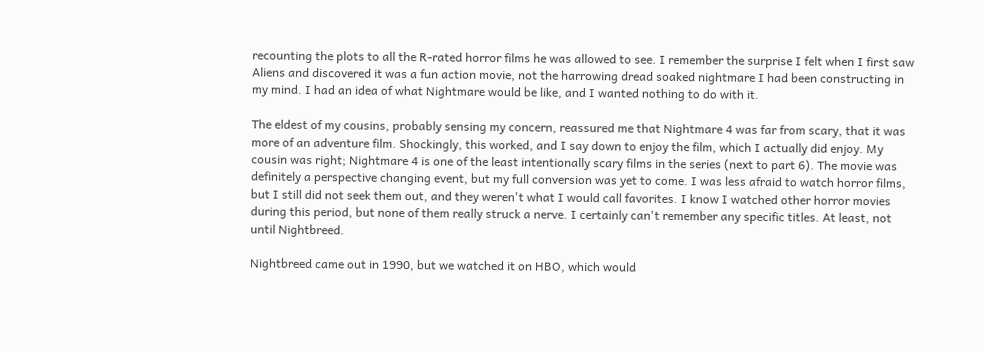recounting the plots to all the R-rated horror films he was allowed to see. I remember the surprise I felt when I first saw Aliens and discovered it was a fun action movie, not the harrowing dread soaked nightmare I had been constructing in my mind. I had an idea of what Nightmare would be like, and I wanted nothing to do with it.

The eldest of my cousins, probably sensing my concern, reassured me that Nightmare 4 was far from scary, that it was more of an adventure film. Shockingly, this worked, and I say down to enjoy the film, which I actually did enjoy. My cousin was right; Nightmare 4 is one of the least intentionally scary films in the series (next to part 6). The movie was definitely a perspective changing event, but my full conversion was yet to come. I was less afraid to watch horror films, but I still did not seek them out, and they weren't what I would call favorites. I know I watched other horror movies during this period, but none of them really struck a nerve. I certainly can't remember any specific titles. At least, not until Nightbreed.

Nightbreed came out in 1990, but we watched it on HBO, which would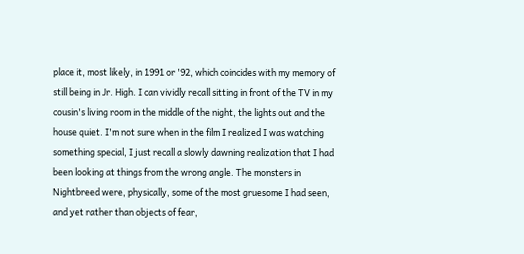place it, most likely, in 1991 or '92, which coincides with my memory of still being in Jr. High. I can vividly recall sitting in front of the TV in my cousin's living room in the middle of the night, the lights out and the house quiet. I'm not sure when in the film I realized I was watching something special, I just recall a slowly dawning realization that I had been looking at things from the wrong angle. The monsters in Nightbreed were, physically, some of the most gruesome I had seen, and yet rather than objects of fear,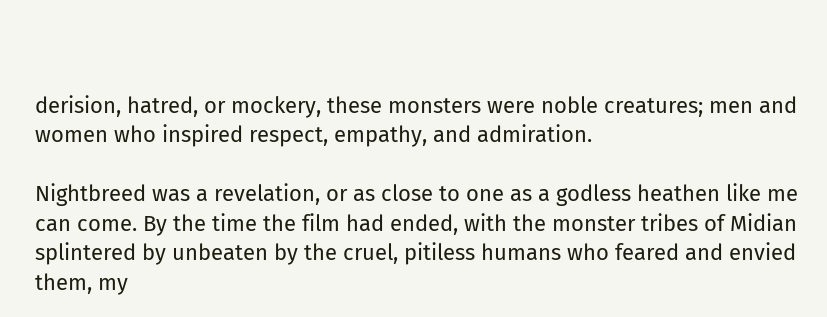derision, hatred, or mockery, these monsters were noble creatures; men and women who inspired respect, empathy, and admiration.

Nightbreed was a revelation, or as close to one as a godless heathen like me can come. By the time the film had ended, with the monster tribes of Midian splintered by unbeaten by the cruel, pitiless humans who feared and envied them, my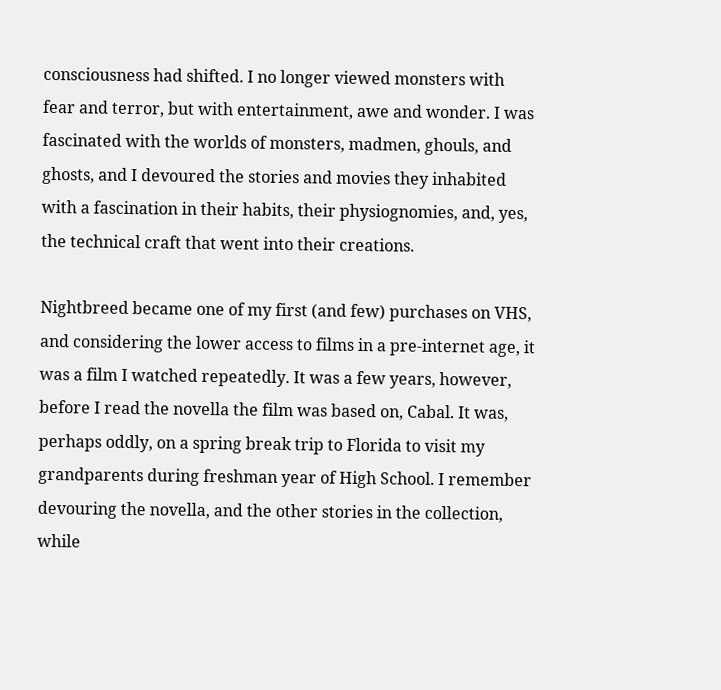consciousness had shifted. I no longer viewed monsters with fear and terror, but with entertainment, awe and wonder. I was fascinated with the worlds of monsters, madmen, ghouls, and ghosts, and I devoured the stories and movies they inhabited with a fascination in their habits, their physiognomies, and, yes, the technical craft that went into their creations.

Nightbreed became one of my first (and few) purchases on VHS, and considering the lower access to films in a pre-internet age, it was a film I watched repeatedly. It was a few years, however, before I read the novella the film was based on, Cabal. It was, perhaps oddly, on a spring break trip to Florida to visit my grandparents during freshman year of High School. I remember devouring the novella, and the other stories in the collection, while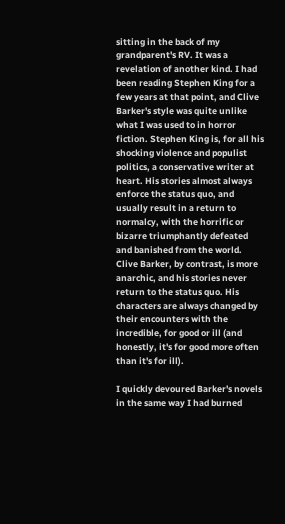sitting in the back of my grandparent's RV. It was a revelation of another kind. I had been reading Stephen King for a few years at that point, and Clive Barker's style was quite unlike what I was used to in horror fiction. Stephen King is, for all his shocking violence and populist politics, a conservative writer at heart. His stories almost always enforce the status quo, and usually result in a return to normalcy, with the horrific or bizarre triumphantly defeated and banished from the world. Clive Barker, by contrast, is more anarchic, and his stories never return to the status quo. His characters are always changed by their encounters with the incredible, for good or ill (and honestly, it's for good more often than it's for ill).

I quickly devoured Barker's novels in the same way I had burned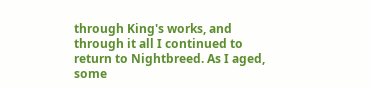through King's works, and through it all I continued to return to Nightbreed. As I aged, some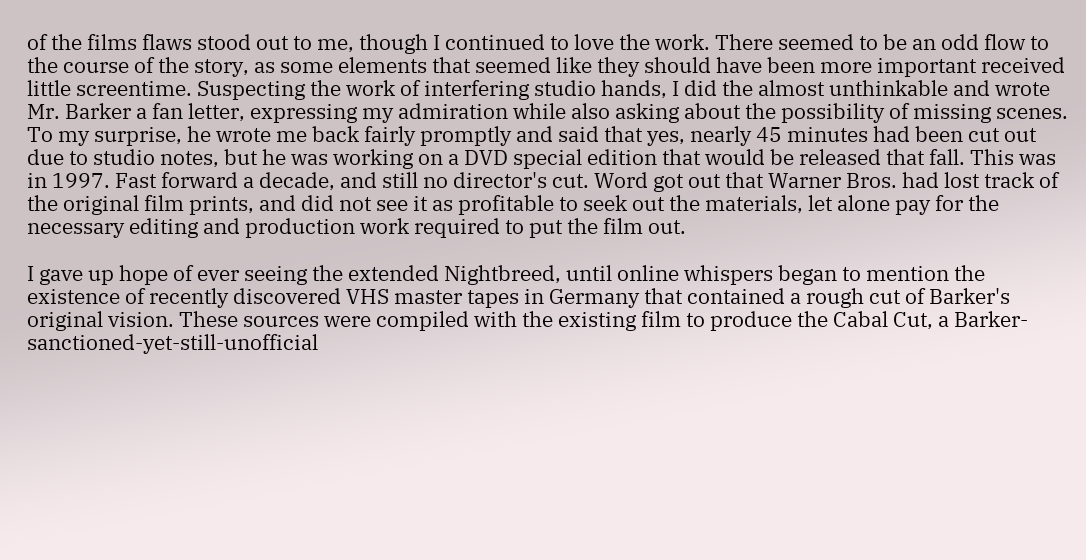of the films flaws stood out to me, though I continued to love the work. There seemed to be an odd flow to the course of the story, as some elements that seemed like they should have been more important received little screentime. Suspecting the work of interfering studio hands, I did the almost unthinkable and wrote Mr. Barker a fan letter, expressing my admiration while also asking about the possibility of missing scenes. To my surprise, he wrote me back fairly promptly and said that yes, nearly 45 minutes had been cut out due to studio notes, but he was working on a DVD special edition that would be released that fall. This was in 1997. Fast forward a decade, and still no director's cut. Word got out that Warner Bros. had lost track of the original film prints, and did not see it as profitable to seek out the materials, let alone pay for the necessary editing and production work required to put the film out.

I gave up hope of ever seeing the extended Nightbreed, until online whispers began to mention the existence of recently discovered VHS master tapes in Germany that contained a rough cut of Barker's original vision. These sources were compiled with the existing film to produce the Cabal Cut, a Barker-sanctioned-yet-still-unofficial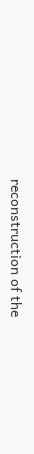reconstruction of the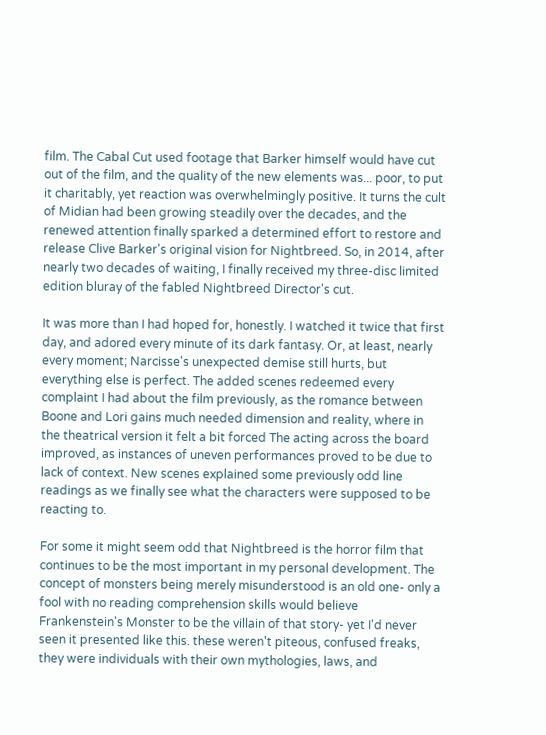film. The Cabal Cut used footage that Barker himself would have cut out of the film, and the quality of the new elements was... poor, to put it charitably, yet reaction was overwhelmingly positive. It turns the cult of Midian had been growing steadily over the decades, and the renewed attention finally sparked a determined effort to restore and release Clive Barker's original vision for Nightbreed. So, in 2014, after nearly two decades of waiting, I finally received my three-disc limited edition bluray of the fabled Nightbreed Director's cut.

It was more than I had hoped for, honestly. I watched it twice that first day, and adored every minute of its dark fantasy. Or, at least, nearly every moment; Narcisse's unexpected demise still hurts, but everything else is perfect. The added scenes redeemed every complaint I had about the film previously, as the romance between Boone and Lori gains much needed dimension and reality, where in the theatrical version it felt a bit forced The acting across the board improved, as instances of uneven performances proved to be due to lack of context. New scenes explained some previously odd line readings as we finally see what the characters were supposed to be reacting to.

For some it might seem odd that Nightbreed is the horror film that continues to be the most important in my personal development. The concept of monsters being merely misunderstood is an old one- only a fool with no reading comprehension skills would believe Frankenstein's Monster to be the villain of that story- yet I'd never seen it presented like this. these weren't piteous, confused freaks, they were individuals with their own mythologies, laws, and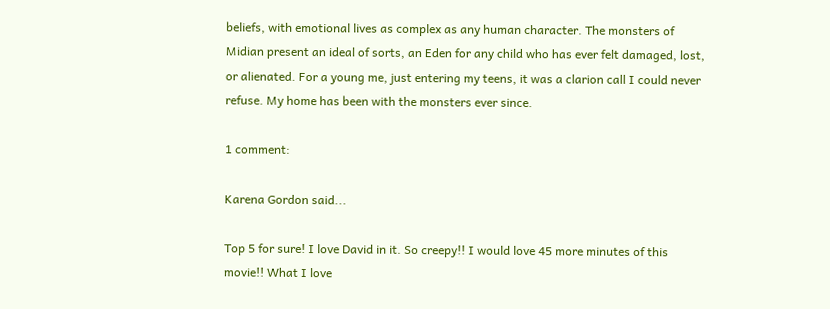beliefs, with emotional lives as complex as any human character. The monsters of Midian present an ideal of sorts, an Eden for any child who has ever felt damaged, lost, or alienated. For a young me, just entering my teens, it was a clarion call I could never refuse. My home has been with the monsters ever since.

1 comment:

Karena Gordon said...

Top 5 for sure! I love David in it. So creepy!! I would love 45 more minutes of this movie!! What I love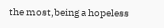the most,being a hopeless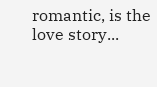romantic, is the love story...